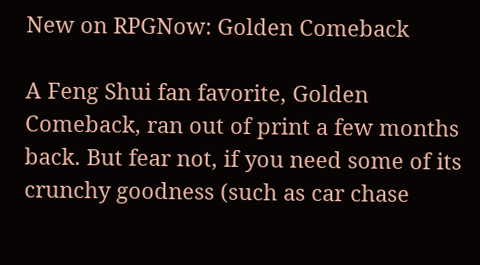New on RPGNow: Golden Comeback

A Feng Shui fan favorite, Golden Comeback, ran out of print a few months back. But fear not, if you need some of its crunchy goodness (such as car chase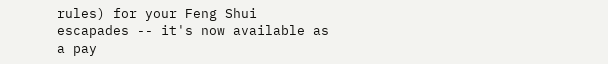rules) for your Feng Shui escapades -- it's now available as a pay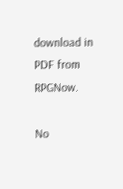download in PDF from RPGNow.

No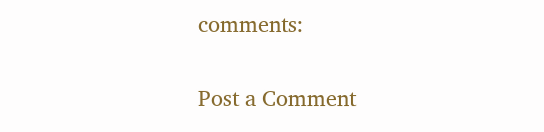comments:

Post a Comment